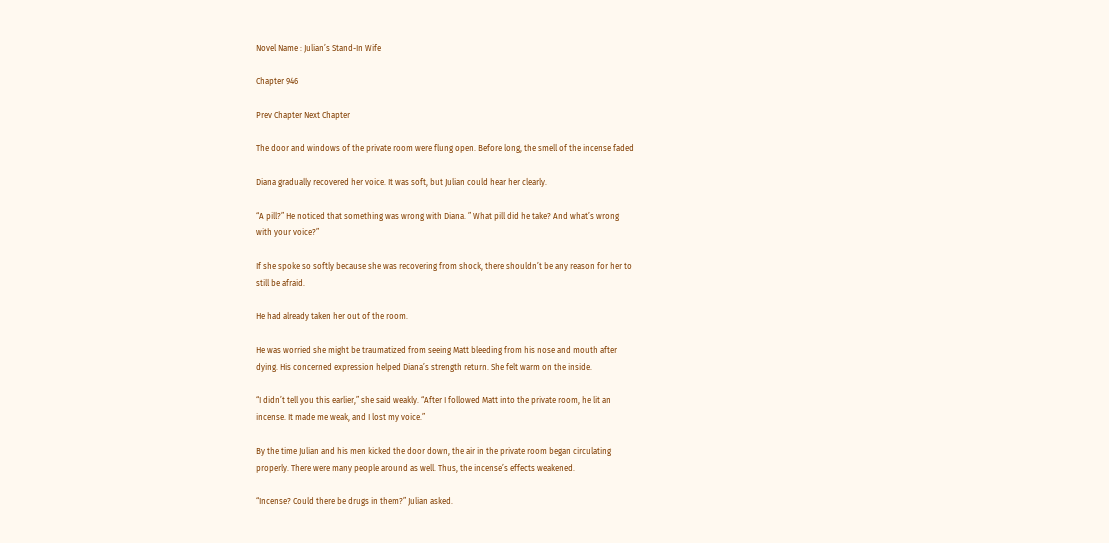Novel Name : Julian’s Stand-In Wife

Chapter 946

Prev Chapter Next Chapter

The door and windows of the private room were flung open. Before long, the smell of the incense faded

Diana gradually recovered her voice. It was soft, but Julian could hear her clearly.

“A pill?” He noticed that something was wrong with Diana. ” What pill did he take? And what’s wrong
with your voice?”

If she spoke so softly because she was recovering from shock, there shouldn’t be any reason for her to
still be afraid.

He had already taken her out of the room.

He was worried she might be traumatized from seeing Matt bleeding from his nose and mouth after
dying. His concerned expression helped Diana’s strength return. She felt warm on the inside.

“I didn’t tell you this earlier,” she said weakly. “After I followed Matt into the private room, he lit an
incense. It made me weak, and I lost my voice.”

By the time Julian and his men kicked the door down, the air in the private room began circulating
properly. There were many people around as well. Thus, the incense’s effects weakened.

“Incense? Could there be drugs in them?” Julian asked.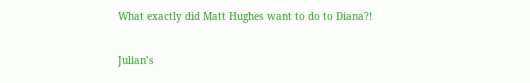What exactly did Matt Hughes want to do to Diana?!

Julian’s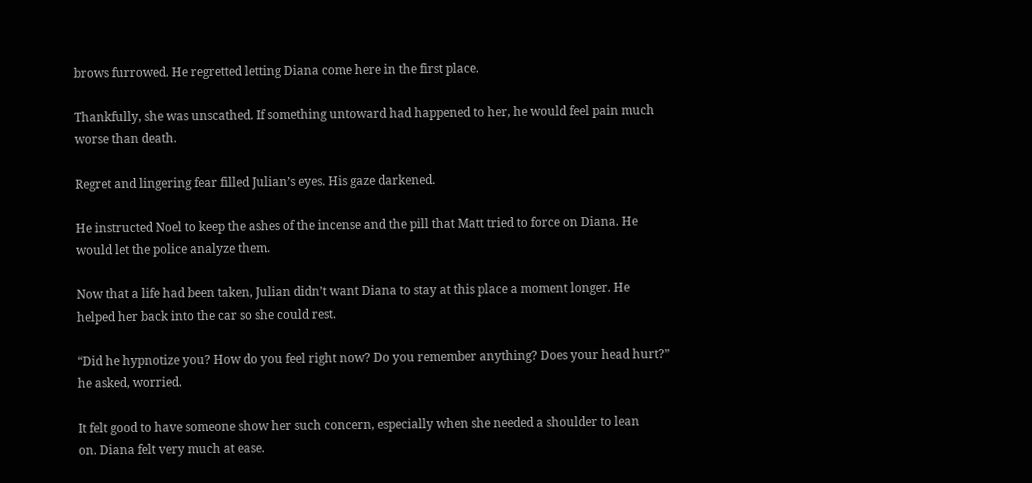brows furrowed. He regretted letting Diana come here in the first place.

Thankfully, she was unscathed. If something untoward had happened to her, he would feel pain much
worse than death.

Regret and lingering fear filled Julian’s eyes. His gaze darkened.

He instructed Noel to keep the ashes of the incense and the pill that Matt tried to force on Diana. He
would let the police analyze them.

Now that a life had been taken, Julian didn’t want Diana to stay at this place a moment longer. He
helped her back into the car so she could rest.

“Did he hypnotize you? How do you feel right now? Do you remember anything? Does your head hurt?”
he asked, worried.

It felt good to have someone show her such concern, especially when she needed a shoulder to lean
on. Diana felt very much at ease.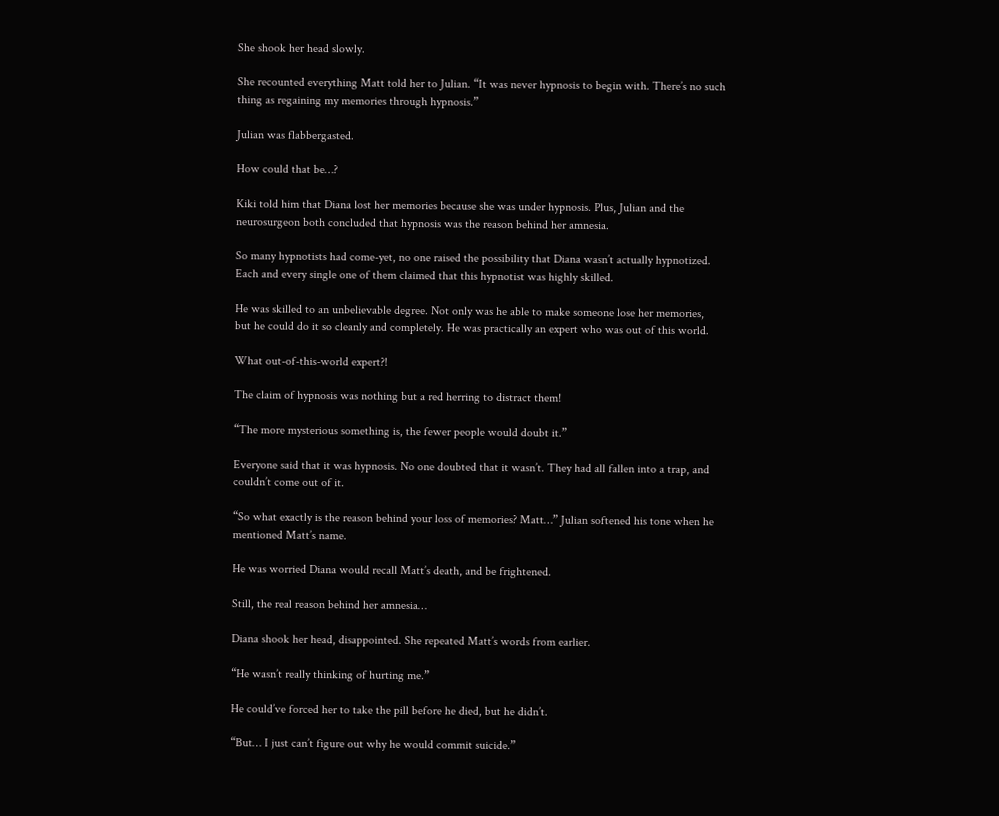She shook her head slowly.

She recounted everything Matt told her to Julian. “It was never hypnosis to begin with. There’s no such
thing as regaining my memories through hypnosis.”

Julian was flabbergasted.

How could that be…?

Kiki told him that Diana lost her memories because she was under hypnosis. Plus, Julian and the
neurosurgeon both concluded that hypnosis was the reason behind her amnesia.

So many hypnotists had come-yet, no one raised the possibility that Diana wasn’t actually hypnotized.
Each and every single one of them claimed that this hypnotist was highly skilled.

He was skilled to an unbelievable degree. Not only was he able to make someone lose her memories,
but he could do it so cleanly and completely. He was practically an expert who was out of this world.

What out-of-this-world expert?!

The claim of hypnosis was nothing but a red herring to distract them!

“The more mysterious something is, the fewer people would doubt it.”

Everyone said that it was hypnosis. No one doubted that it wasn’t. They had all fallen into a trap, and
couldn’t come out of it.

“So what exactly is the reason behind your loss of memories? Matt…” Julian softened his tone when he
mentioned Matt’s name.

He was worried Diana would recall Matt’s death, and be frightened.

Still, the real reason behind her amnesia…

Diana shook her head, disappointed. She repeated Matt’s words from earlier.

“He wasn’t really thinking of hurting me.”

He could’ve forced her to take the pill before he died, but he didn’t.

“But… I just can’t figure out why he would commit suicide.”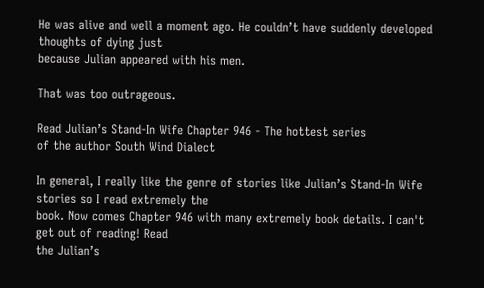He was alive and well a moment ago. He couldn’t have suddenly developed thoughts of dying just
because Julian appeared with his men.

That was too outrageous.

Read Julian’s Stand-In Wife Chapter 946 - The hottest series
of the author South Wind Dialect

In general, I really like the genre of stories like Julian’s Stand-In Wife stories so I read extremely the
book. Now comes Chapter 946 with many extremely book details. I can't get out of reading! Read
the Julian’s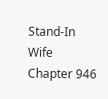Stand-In Wife Chapter 946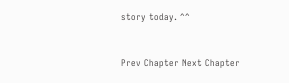story today. ^^


Prev Chapter Next Chapter